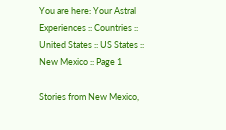You are here: Your Astral Experiences :: Countries :: United States :: US States :: New Mexico :: Page 1

Stories from New Mexico,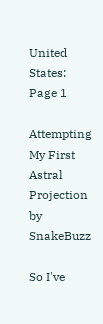United States: Page 1

Attempting My First Astral Projection by SnakeBuzz

So I've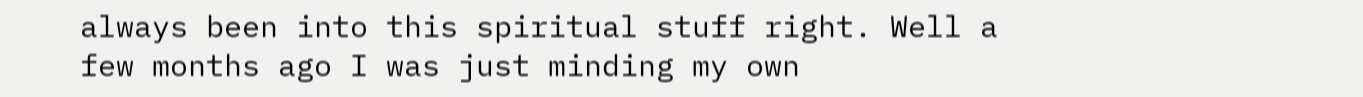always been into this spiritual stuff right. Well a few months ago I was just minding my own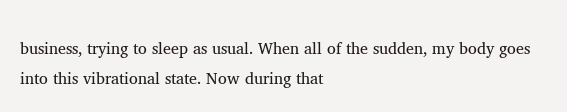business, trying to sleep as usual. When all of the sudden, my body goes into this vibrational state. Now during that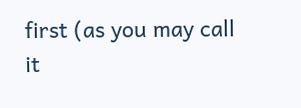first (as you may call it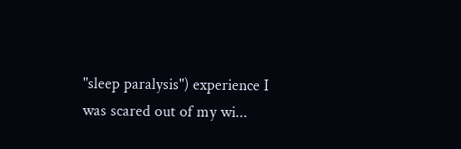"sleep paralysis") experience I was scared out of my wi...